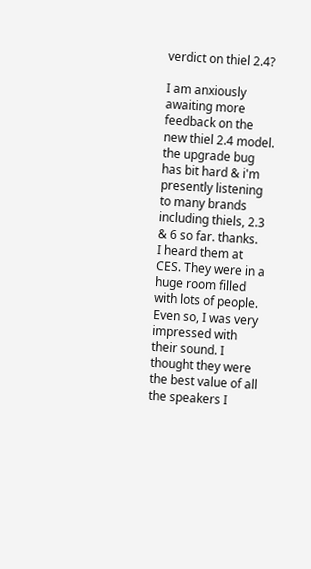verdict on thiel 2.4?

I am anxiously awaiting more feedback on the new thiel 2.4 model. the upgrade bug has bit hard & i'm presently listening to many brands including thiels, 2.3 & 6 so far. thanks.
I heard them at CES. They were in a huge room filled with lots of people. Even so, I was very impressed with their sound. I thought they were the best value of all the speakers I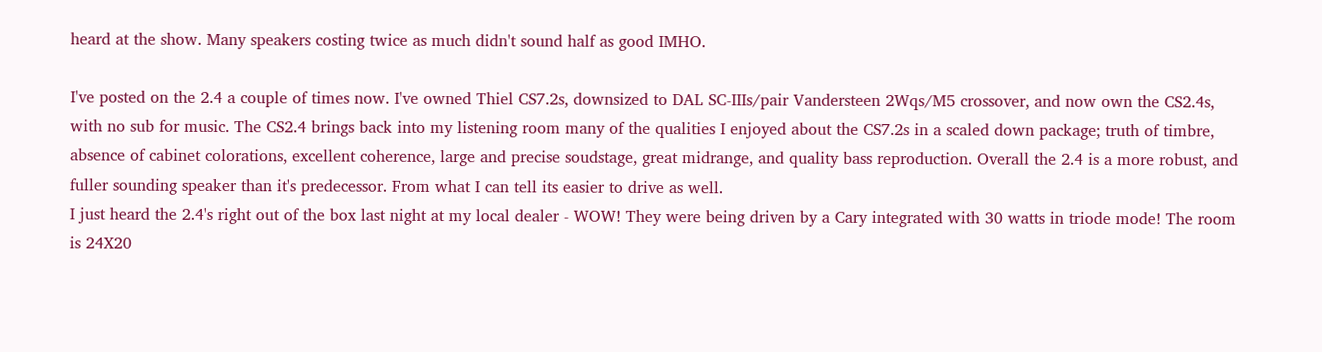heard at the show. Many speakers costing twice as much didn't sound half as good IMHO.

I've posted on the 2.4 a couple of times now. I've owned Thiel CS7.2s, downsized to DAL SC-IIIs/pair Vandersteen 2Wqs/M5 crossover, and now own the CS2.4s, with no sub for music. The CS2.4 brings back into my listening room many of the qualities I enjoyed about the CS7.2s in a scaled down package; truth of timbre, absence of cabinet colorations, excellent coherence, large and precise soudstage, great midrange, and quality bass reproduction. Overall the 2.4 is a more robust, and fuller sounding speaker than it's predecessor. From what I can tell its easier to drive as well.
I just heard the 2.4's right out of the box last night at my local dealer - WOW! They were being driven by a Cary integrated with 30 watts in triode mode! The room is 24X20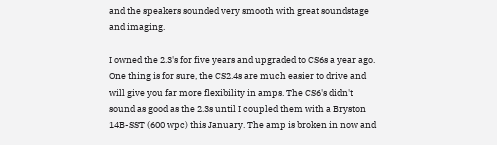and the speakers sounded very smooth with great soundstage and imaging.

I owned the 2.3's for five years and upgraded to CS6s a year ago. One thing is for sure, the CS2.4s are much easier to drive and will give you far more flexibility in amps. The CS6's didn't sound as good as the 2.3s until I coupled them with a Bryston 14B-SST (600 wpc) this January. The amp is broken in now and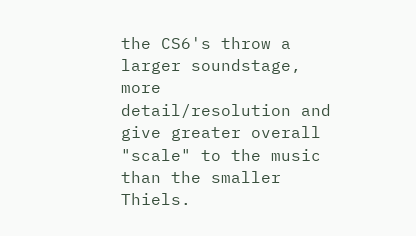the CS6's throw a larger soundstage, more detail/resolution and give greater overall "scale" to the music than the smaller Thiels.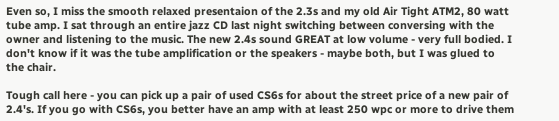Even so, I miss the smooth relaxed presentaion of the 2.3s and my old Air Tight ATM2, 80 watt tube amp. I sat through an entire jazz CD last night switching between conversing with the owner and listening to the music. The new 2.4s sound GREAT at low volume - very full bodied. I don't know if it was the tube amplification or the speakers - maybe both, but I was glued to the chair.

Tough call here - you can pick up a pair of used CS6s for about the street price of a new pair of 2.4's. If you go with CS6s, you better have an amp with at least 250 wpc or more to drive them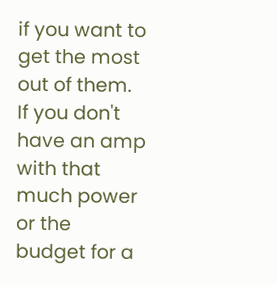if you want to get the most out of them. If you don't have an amp with that much power or the budget for a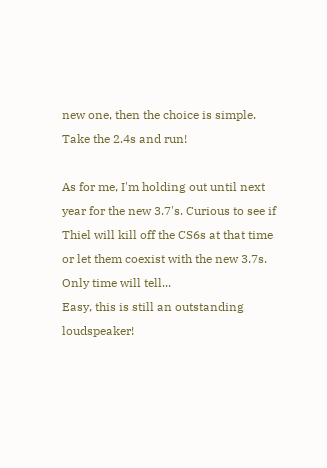new one, then the choice is simple. Take the 2.4s and run!

As for me, I'm holding out until next year for the new 3.7's. Curious to see if Thiel will kill off the CS6s at that time or let them coexist with the new 3.7s. Only time will tell...
Easy, this is still an outstanding loudspeaker!